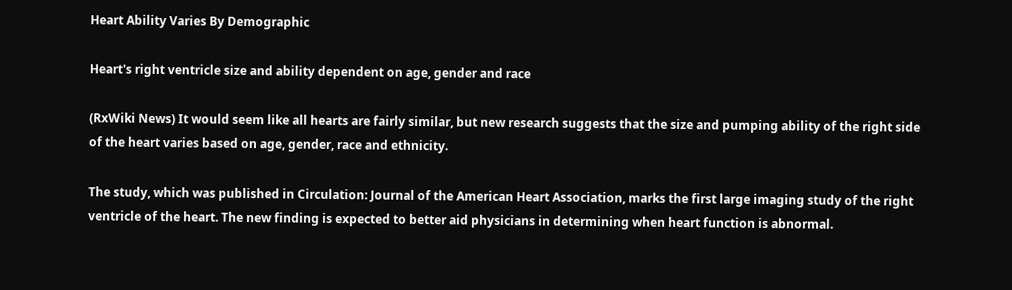Heart Ability Varies By Demographic

Heart's right ventricle size and ability dependent on age, gender and race

(RxWiki News) It would seem like all hearts are fairly similar, but new research suggests that the size and pumping ability of the right side of the heart varies based on age, gender, race and ethnicity.

The study, which was published in Circulation: Journal of the American Heart Association, marks the first large imaging study of the right ventricle of the heart. The new finding is expected to better aid physicians in determining when heart function is abnormal.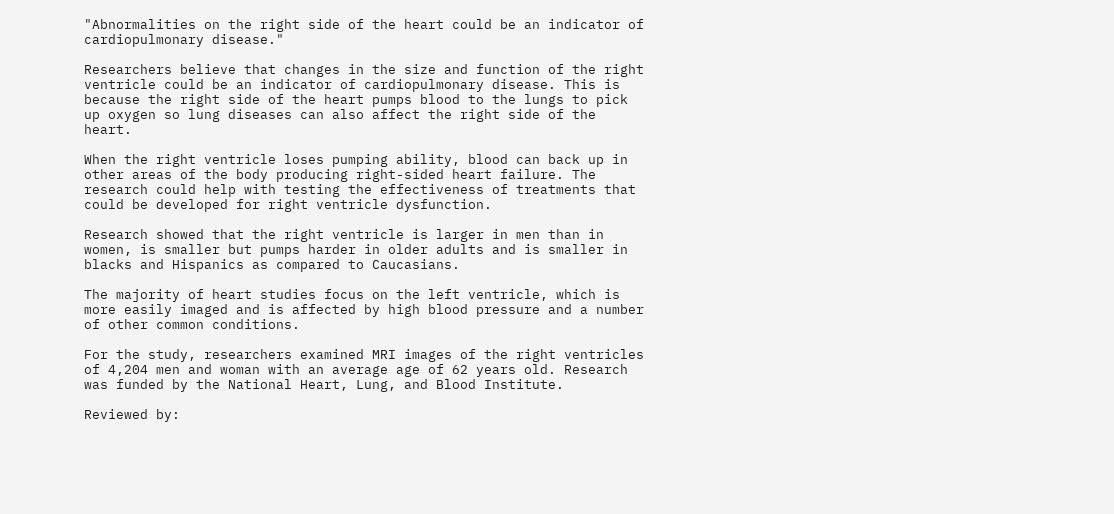"Abnormalities on the right side of the heart could be an indicator of cardiopulmonary disease."

Researchers believe that changes in the size and function of the right ventricle could be an indicator of cardiopulmonary disease. This is because the right side of the heart pumps blood to the lungs to pick up oxygen so lung diseases can also affect the right side of the heart.

When the right ventricle loses pumping ability, blood can back up in other areas of the body producing right-sided heart failure. The research could help with testing the effectiveness of treatments that could be developed for right ventricle dysfunction.

Research showed that the right ventricle is larger in men than in women, is smaller but pumps harder in older adults and is smaller in blacks and Hispanics as compared to Caucasians.

The majority of heart studies focus on the left ventricle, which is more easily imaged and is affected by high blood pressure and a number of other common conditions.

For the study, researchers examined MRI images of the right ventricles of 4,204 men and woman with an average age of 62 years old. Research was funded by the National Heart, Lung, and Blood Institute.

Reviewed by: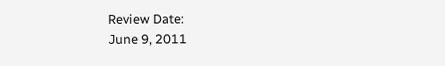Review Date:
June 9, 2011